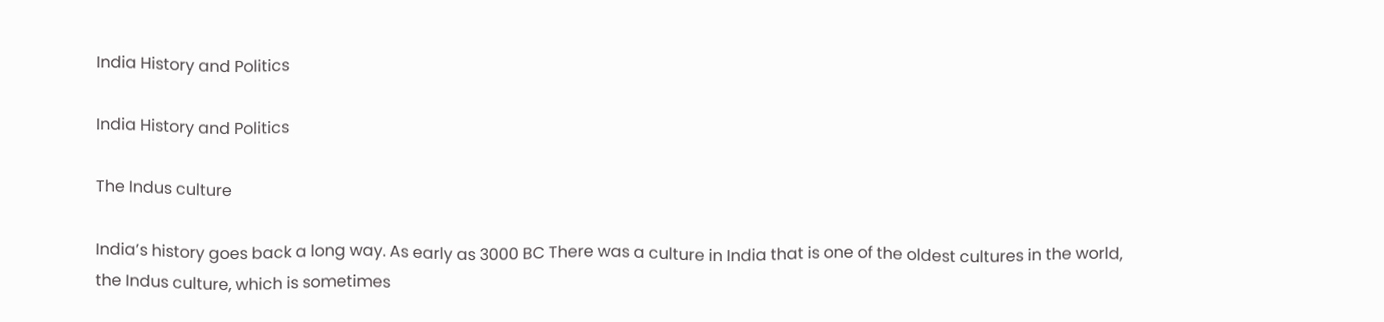India History and Politics

India History and Politics

The Indus culture

India’s history goes back a long way. As early as 3000 BC There was a culture in India that is one of the oldest cultures in the world, the Indus culture, which is sometimes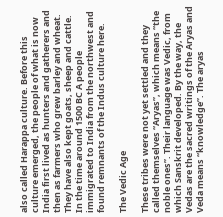also called Harappa culture. Before this culture emerged, the people of what is now India first lived as hunters and gatherers and then as farmers who grew barley and wheat. They have also kept goats, sheep and cattle. In the time around 1500 BC A people immigrated to India from the northwest and found remnants of the Indus culture here.

The Vedic Age

These tribes were not yet settled and they called themselves “Aryas”, which means “the noble ones”. Their language was Vedic, from which Sanskrit developed. By the way, the Vedas are the sacred writings of the Aryas and Veda means “knowledge”. The aryas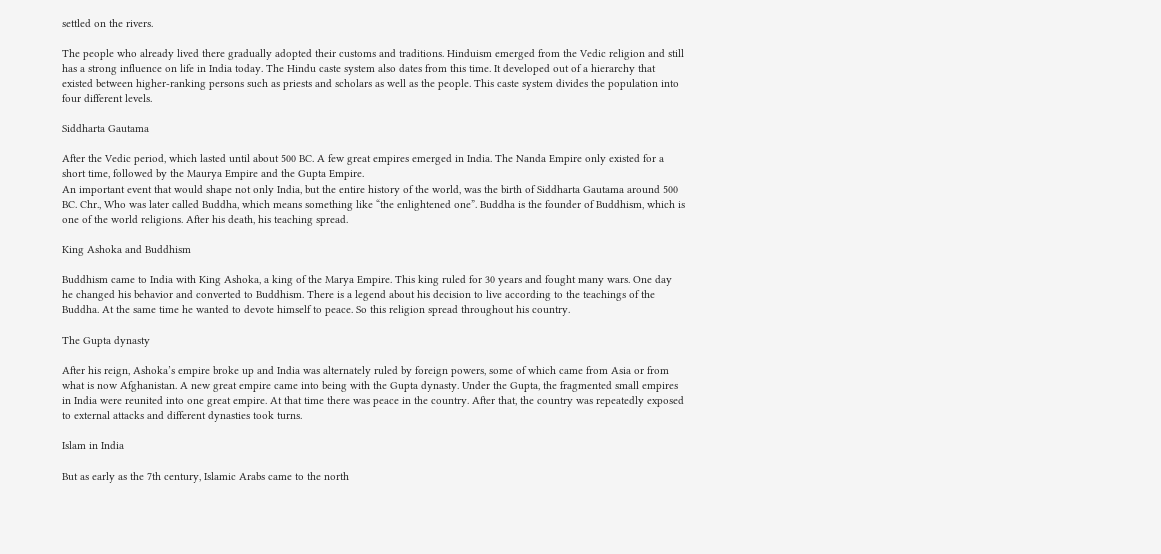settled on the rivers.

The people who already lived there gradually adopted their customs and traditions. Hinduism emerged from the Vedic religion and still has a strong influence on life in India today. The Hindu caste system also dates from this time. It developed out of a hierarchy that existed between higher-ranking persons such as priests and scholars as well as the people. This caste system divides the population into four different levels.

Siddharta Gautama

After the Vedic period, which lasted until about 500 BC. A few great empires emerged in India. The Nanda Empire only existed for a short time, followed by the Maurya Empire and the Gupta Empire.
An important event that would shape not only India, but the entire history of the world, was the birth of Siddharta Gautama around 500 BC. Chr., Who was later called Buddha, which means something like “the enlightened one”. Buddha is the founder of Buddhism, which is one of the world religions. After his death, his teaching spread.

King Ashoka and Buddhism

Buddhism came to India with King Ashoka, a king of the Marya Empire. This king ruled for 30 years and fought many wars. One day he changed his behavior and converted to Buddhism. There is a legend about his decision to live according to the teachings of the Buddha. At the same time he wanted to devote himself to peace. So this religion spread throughout his country.

The Gupta dynasty

After his reign, Ashoka’s empire broke up and India was alternately ruled by foreign powers, some of which came from Asia or from what is now Afghanistan. A new great empire came into being with the Gupta dynasty. Under the Gupta, the fragmented small empires in India were reunited into one great empire. At that time there was peace in the country. After that, the country was repeatedly exposed to external attacks and different dynasties took turns.

Islam in India

But as early as the 7th century, Islamic Arabs came to the north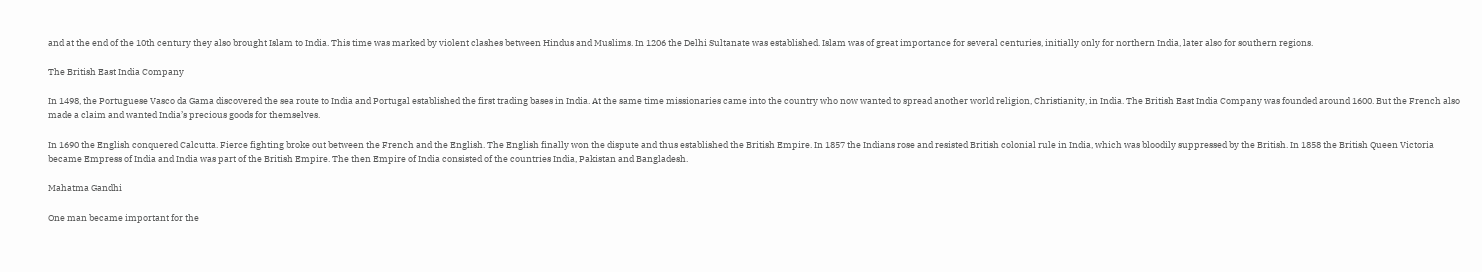and at the end of the 10th century they also brought Islam to India. This time was marked by violent clashes between Hindus and Muslims. In 1206 the Delhi Sultanate was established. Islam was of great importance for several centuries, initially only for northern India, later also for southern regions.

The British East India Company

In 1498, the Portuguese Vasco da Gama discovered the sea route to India and Portugal established the first trading bases in India. At the same time missionaries came into the country who now wanted to spread another world religion, Christianity, in India. The British East India Company was founded around 1600. But the French also made a claim and wanted India’s precious goods for themselves.

In 1690 the English conquered Calcutta. Fierce fighting broke out between the French and the English. The English finally won the dispute and thus established the British Empire. In 1857 the Indians rose and resisted British colonial rule in India, which was bloodily suppressed by the British. In 1858 the British Queen Victoria became Empress of India and India was part of the British Empire. The then Empire of India consisted of the countries India, Pakistan and Bangladesh.

Mahatma Gandhi

One man became important for the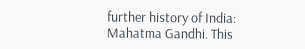further history of India: Mahatma Gandhi. This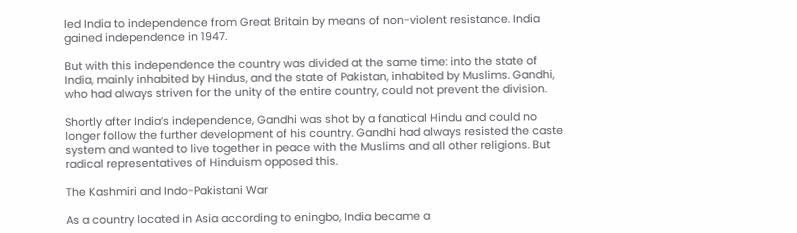led India to independence from Great Britain by means of non-violent resistance. India gained independence in 1947.

But with this independence the country was divided at the same time: into the state of India, mainly inhabited by Hindus, and the state of Pakistan, inhabited by Muslims. Gandhi, who had always striven for the unity of the entire country, could not prevent the division.

Shortly after India’s independence, Gandhi was shot by a fanatical Hindu and could no longer follow the further development of his country. Gandhi had always resisted the caste system and wanted to live together in peace with the Muslims and all other religions. But radical representatives of Hinduism opposed this.

The Kashmiri and Indo-Pakistani War

As a country located in Asia according to eningbo, India became a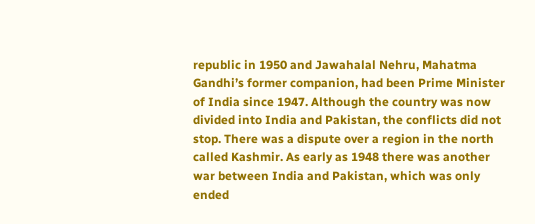republic in 1950 and Jawahalal Nehru, Mahatma Gandhi’s former companion, had been Prime Minister of India since 1947. Although the country was now divided into India and Pakistan, the conflicts did not stop. There was a dispute over a region in the north called Kashmir. As early as 1948 there was another war between India and Pakistan, which was only ended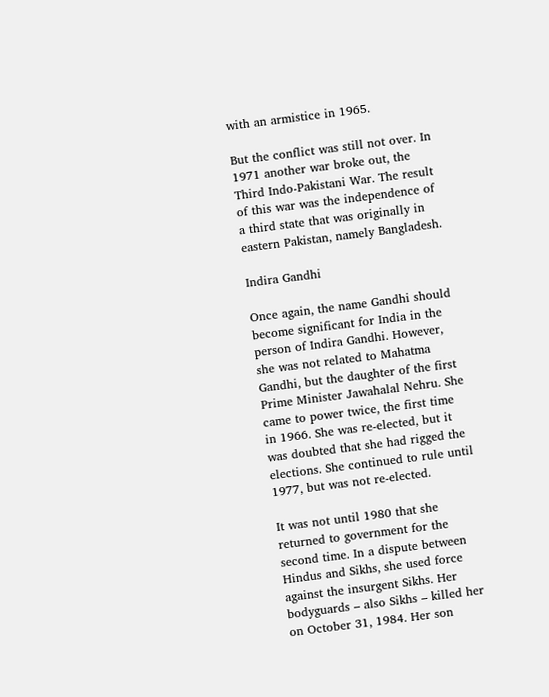with an armistice in 1965.

But the conflict was still not over. In 1971 another war broke out, the Third Indo-Pakistani War. The result of this war was the independence of a third state that was originally in eastern Pakistan, namely Bangladesh.

Indira Gandhi

Once again, the name Gandhi should become significant for India in the person of Indira Gandhi. However, she was not related to Mahatma Gandhi, but the daughter of the first Prime Minister Jawahalal Nehru. She came to power twice, the first time in 1966. She was re-elected, but it was doubted that she had rigged the elections. She continued to rule until 1977, but was not re-elected.

It was not until 1980 that she returned to government for the second time. In a dispute between Hindus and Sikhs, she used force against the insurgent Sikhs. Her bodyguards – also Sikhs – killed her on October 31, 1984. Her son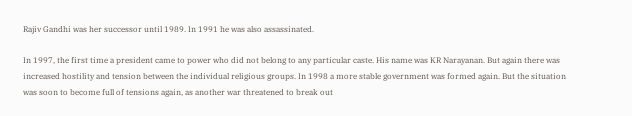Rajiv Gandhi was her successor until 1989. In 1991 he was also assassinated.

In 1997, the first time a president came to power who did not belong to any particular caste. His name was KR Narayanan. But again there was increased hostility and tension between the individual religious groups. In 1998 a more stable government was formed again. But the situation was soon to become full of tensions again, as another war threatened to break out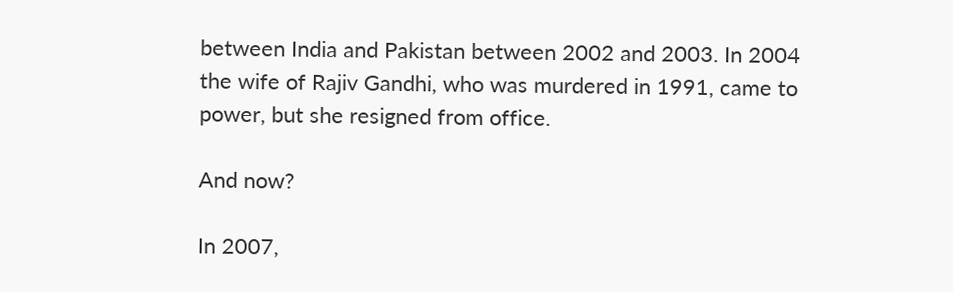between India and Pakistan between 2002 and 2003. In 2004 the wife of Rajiv Gandhi, who was murdered in 1991, came to power, but she resigned from office.

And now?

In 2007,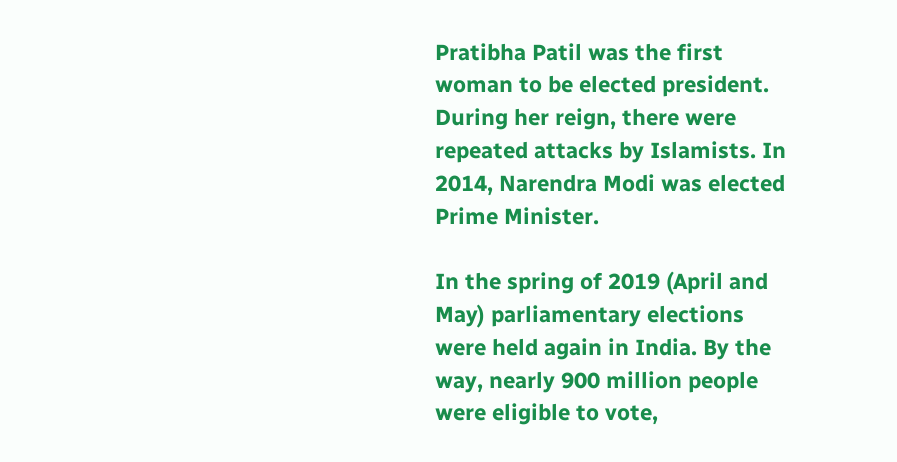Pratibha Patil was the first woman to be elected president. During her reign, there were repeated attacks by Islamists. In 2014, Narendra Modi was elected Prime Minister.

In the spring of 2019 (April and May) parliamentary elections were held again in India. By the way, nearly 900 million people were eligible to vote,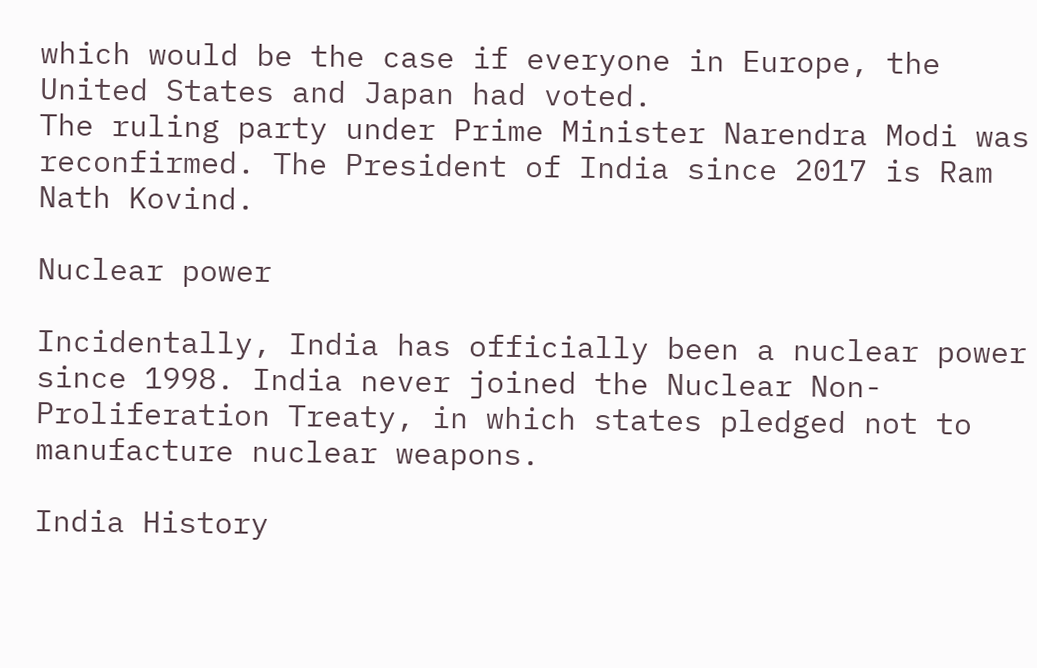which would be the case if everyone in Europe, the United States and Japan had voted.
The ruling party under Prime Minister Narendra Modi was reconfirmed. The President of India since 2017 is Ram Nath Kovind.

Nuclear power

Incidentally, India has officially been a nuclear power since 1998. India never joined the Nuclear Non-Proliferation Treaty, in which states pledged not to manufacture nuclear weapons.

India History